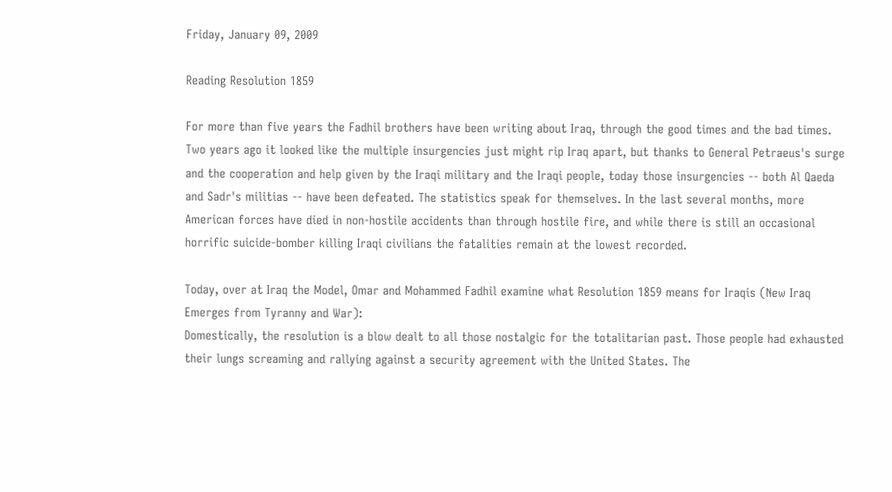Friday, January 09, 2009

Reading Resolution 1859

For more than five years the Fadhil brothers have been writing about Iraq, through the good times and the bad times. Two years ago it looked like the multiple insurgencies just might rip Iraq apart, but thanks to General Petraeus's surge and the cooperation and help given by the Iraqi military and the Iraqi people, today those insurgencies -- both Al Qaeda and Sadr's militias -- have been defeated. The statistics speak for themselves. In the last several months, more American forces have died in non-hostile accidents than through hostile fire, and while there is still an occasional horrific suicide-bomber killing Iraqi civilians the fatalities remain at the lowest recorded.

Today, over at Iraq the Model, Omar and Mohammed Fadhil examine what Resolution 1859 means for Iraqis (New Iraq Emerges from Tyranny and War):
Domestically, the resolution is a blow dealt to all those nostalgic for the totalitarian past. Those people had exhausted their lungs screaming and rallying against a security agreement with the United States. The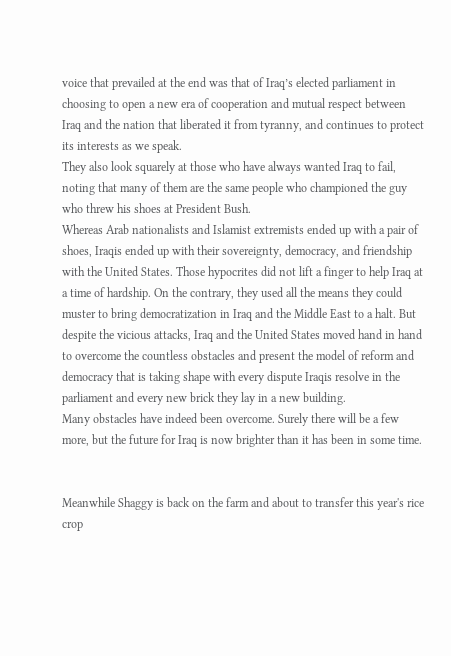voice that prevailed at the end was that of Iraq’s elected parliament in choosing to open a new era of cooperation and mutual respect between Iraq and the nation that liberated it from tyranny, and continues to protect its interests as we speak.
They also look squarely at those who have always wanted Iraq to fail, noting that many of them are the same people who championed the guy who threw his shoes at President Bush.
Whereas Arab nationalists and Islamist extremists ended up with a pair of shoes, Iraqis ended up with their sovereignty, democracy, and friendship with the United States. Those hypocrites did not lift a finger to help Iraq at a time of hardship. On the contrary, they used all the means they could muster to bring democratization in Iraq and the Middle East to a halt. But despite the vicious attacks, Iraq and the United States moved hand in hand to overcome the countless obstacles and present the model of reform and democracy that is taking shape with every dispute Iraqis resolve in the parliament and every new brick they lay in a new building.
Many obstacles have indeed been overcome. Surely there will be a few more, but the future for Iraq is now brighter than it has been in some time.


Meanwhile Shaggy is back on the farm and about to transfer this year's rice crop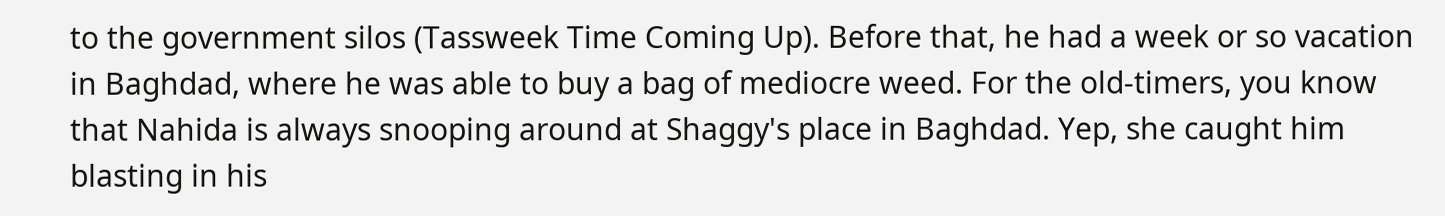to the government silos (Tassweek Time Coming Up). Before that, he had a week or so vacation in Baghdad, where he was able to buy a bag of mediocre weed. For the old-timers, you know that Nahida is always snooping around at Shaggy's place in Baghdad. Yep, she caught him blasting in his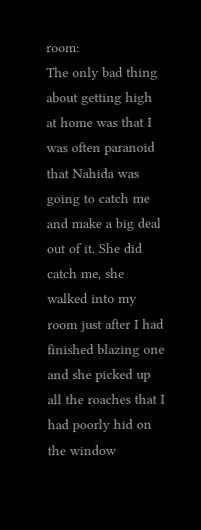room:
The only bad thing about getting high at home was that I was often paranoid that Nahida was going to catch me and make a big deal out of it. She did catch me, she walked into my room just after I had finished blazing one and she picked up all the roaches that I had poorly hid on the window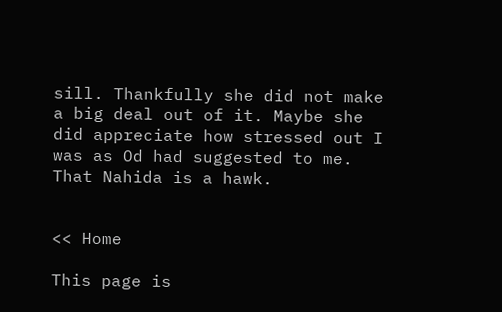sill. Thankfully she did not make a big deal out of it. Maybe she did appreciate how stressed out I was as Od had suggested to me.
That Nahida is a hawk.


<< Home

This page is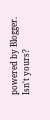powered by Blogger. Isn't yours?